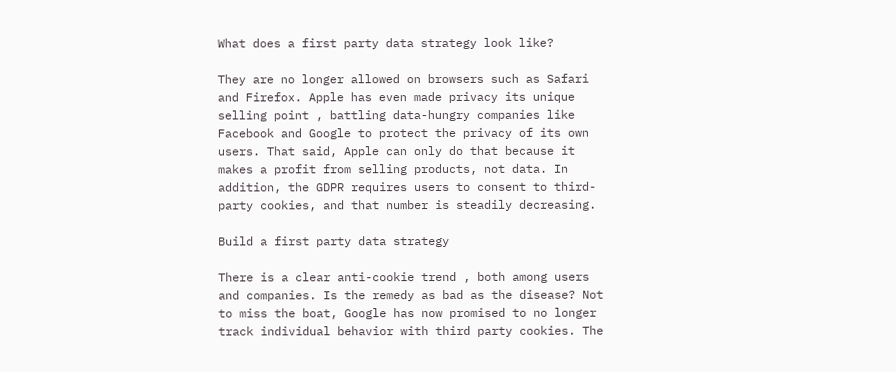What does a first party data strategy look like?

They are no longer allowed on browsers such as Safari and Firefox. Apple has even made privacy its unique selling point , battling data-hungry companies like Facebook and Google to protect the privacy of its own users. That said, Apple can only do that because it makes a profit from selling products, not data. In addition, the GDPR requires users to consent to third-party cookies, and that number is steadily decreasing.

Build a first party data strategy

There is a clear anti-cookie trend , both among users and companies. Is the remedy as bad as the disease? Not to miss the boat, Google has now promised to no longer track individual behavior with third party cookies. The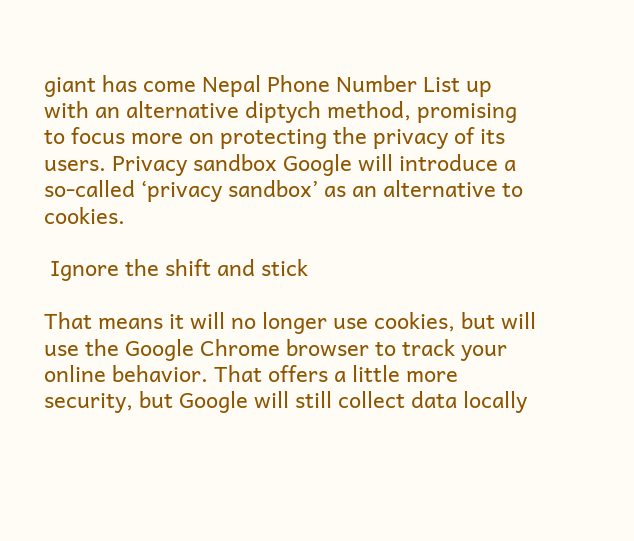giant has come Nepal Phone Number List up with an alternative diptych method, promising to focus more on protecting the privacy of its users. Privacy sandbox Google will introduce a so-called ‘privacy sandbox’ as an alternative to cookies.

 Ignore the shift and stick

That means it will no longer use cookies, but will use the Google Chrome browser to track your online behavior. That offers a little more security, but Google will still collect data locally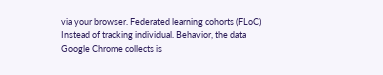via your browser. Federated learning cohorts (FLoC) Instead of tracking individual. Behavior, the data Google Chrome collects is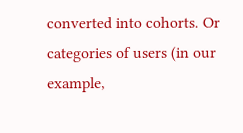converted into cohorts. Or categories of users (in our example,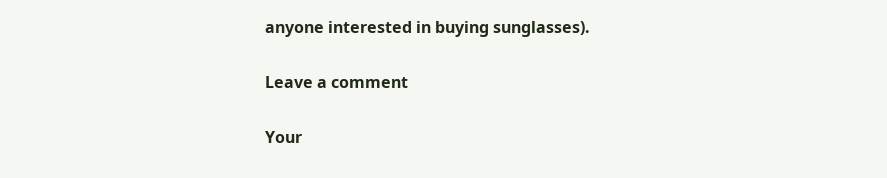anyone interested in buying sunglasses).

Leave a comment

Your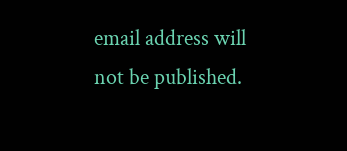email address will not be published.